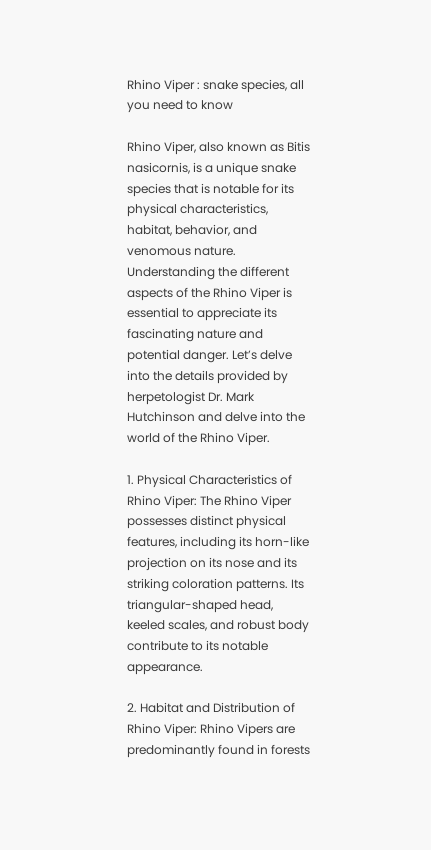Rhino Viper : snake species, all you need to know

Rhino Viper, also known as Bitis nasicornis, is a unique snake species that is notable for its physical characteristics, habitat, behavior, and venomous nature. Understanding the different aspects of the Rhino Viper is essential to appreciate its fascinating nature and potential danger. Let’s delve into the details provided by herpetologist Dr. Mark Hutchinson and delve into the world of the Rhino Viper.

1. Physical Characteristics of Rhino Viper: The Rhino Viper possesses distinct physical features, including its horn-like projection on its nose and its striking coloration patterns. Its triangular-shaped head, keeled scales, and robust body contribute to its notable appearance.

2. Habitat and Distribution of Rhino Viper: Rhino Vipers are predominantly found in forests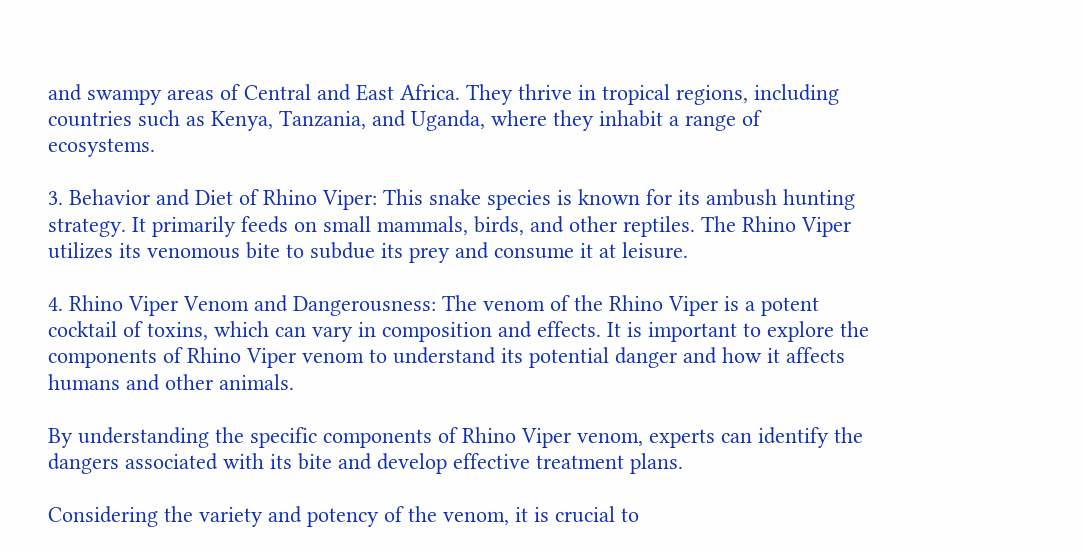and swampy areas of Central and East Africa. They thrive in tropical regions, including countries such as Kenya, Tanzania, and Uganda, where they inhabit a range of ecosystems.

3. Behavior and Diet of Rhino Viper: This snake species is known for its ambush hunting strategy. It primarily feeds on small mammals, birds, and other reptiles. The Rhino Viper utilizes its venomous bite to subdue its prey and consume it at leisure.

4. Rhino Viper Venom and Dangerousness: The venom of the Rhino Viper is a potent cocktail of toxins, which can vary in composition and effects. It is important to explore the components of Rhino Viper venom to understand its potential danger and how it affects humans and other animals.

By understanding the specific components of Rhino Viper venom, experts can identify the dangers associated with its bite and develop effective treatment plans.

Considering the variety and potency of the venom, it is crucial to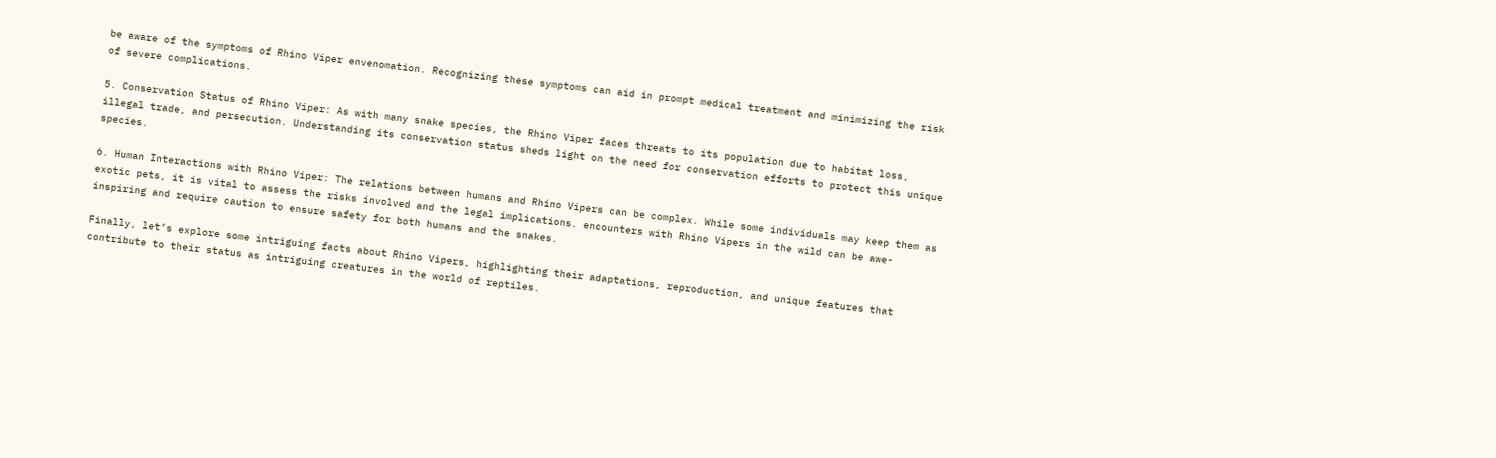be aware of the symptoms of Rhino Viper envenomation. Recognizing these symptoms can aid in prompt medical treatment and minimizing the risk of severe complications.

5. Conservation Status of Rhino Viper: As with many snake species, the Rhino Viper faces threats to its population due to habitat loss, illegal trade, and persecution. Understanding its conservation status sheds light on the need for conservation efforts to protect this unique species.

6. Human Interactions with Rhino Viper: The relations between humans and Rhino Vipers can be complex. While some individuals may keep them as exotic pets, it is vital to assess the risks involved and the legal implications. encounters with Rhino Vipers in the wild can be awe-inspiring and require caution to ensure safety for both humans and the snakes.

Finally, let’s explore some intriguing facts about Rhino Vipers, highlighting their adaptations, reproduction, and unique features that contribute to their status as intriguing creatures in the world of reptiles.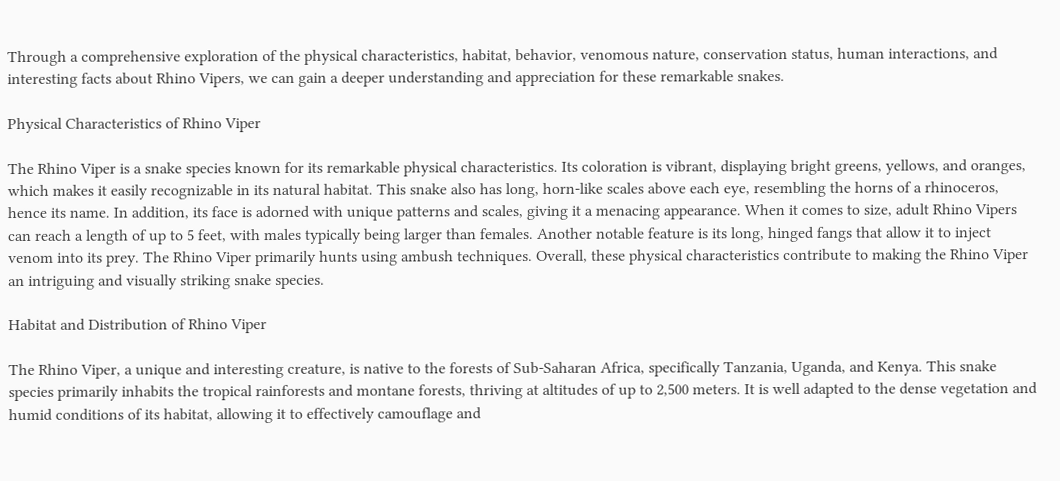Through a comprehensive exploration of the physical characteristics, habitat, behavior, venomous nature, conservation status, human interactions, and interesting facts about Rhino Vipers, we can gain a deeper understanding and appreciation for these remarkable snakes.

Physical Characteristics of Rhino Viper

The Rhino Viper is a snake species known for its remarkable physical characteristics. Its coloration is vibrant, displaying bright greens, yellows, and oranges, which makes it easily recognizable in its natural habitat. This snake also has long, horn-like scales above each eye, resembling the horns of a rhinoceros, hence its name. In addition, its face is adorned with unique patterns and scales, giving it a menacing appearance. When it comes to size, adult Rhino Vipers can reach a length of up to 5 feet, with males typically being larger than females. Another notable feature is its long, hinged fangs that allow it to inject venom into its prey. The Rhino Viper primarily hunts using ambush techniques. Overall, these physical characteristics contribute to making the Rhino Viper an intriguing and visually striking snake species.

Habitat and Distribution of Rhino Viper

The Rhino Viper, a unique and interesting creature, is native to the forests of Sub-Saharan Africa, specifically Tanzania, Uganda, and Kenya. This snake species primarily inhabits the tropical rainforests and montane forests, thriving at altitudes of up to 2,500 meters. It is well adapted to the dense vegetation and humid conditions of its habitat, allowing it to effectively camouflage and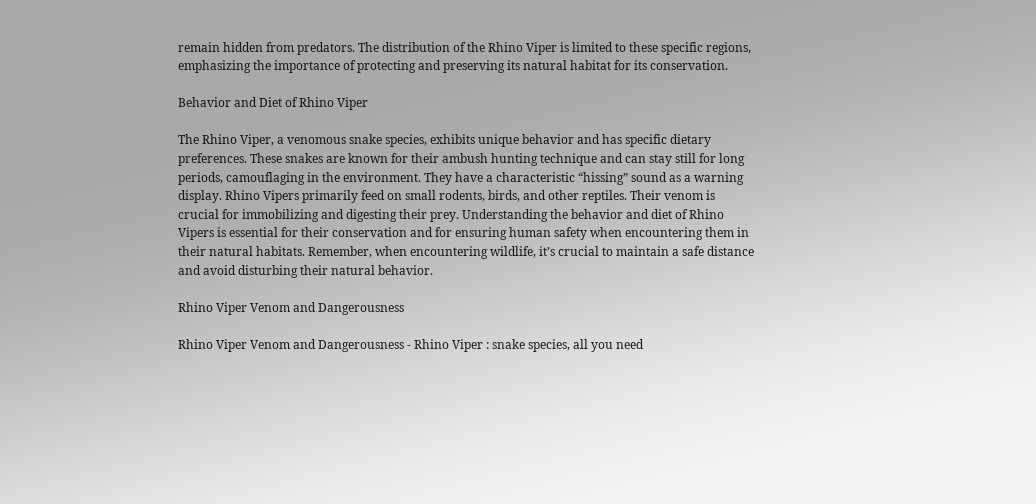remain hidden from predators. The distribution of the Rhino Viper is limited to these specific regions, emphasizing the importance of protecting and preserving its natural habitat for its conservation.

Behavior and Diet of Rhino Viper

The Rhino Viper, a venomous snake species, exhibits unique behavior and has specific dietary preferences. These snakes are known for their ambush hunting technique and can stay still for long periods, camouflaging in the environment. They have a characteristic “hissing” sound as a warning display. Rhino Vipers primarily feed on small rodents, birds, and other reptiles. Their venom is crucial for immobilizing and digesting their prey. Understanding the behavior and diet of Rhino Vipers is essential for their conservation and for ensuring human safety when encountering them in their natural habitats. Remember, when encountering wildlife, it’s crucial to maintain a safe distance and avoid disturbing their natural behavior.

Rhino Viper Venom and Dangerousness

Rhino Viper Venom and Dangerousness - Rhino Viper : snake species, all you need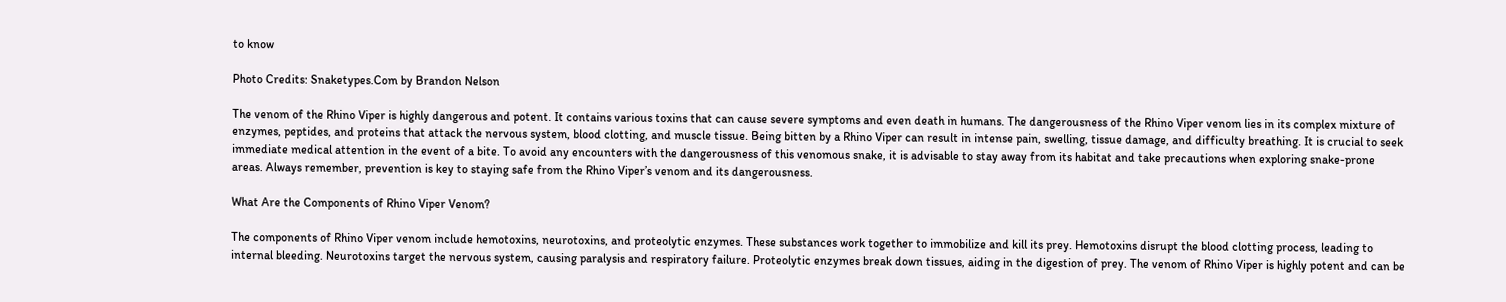to know

Photo Credits: Snaketypes.Com by Brandon Nelson

The venom of the Rhino Viper is highly dangerous and potent. It contains various toxins that can cause severe symptoms and even death in humans. The dangerousness of the Rhino Viper venom lies in its complex mixture of enzymes, peptides, and proteins that attack the nervous system, blood clotting, and muscle tissue. Being bitten by a Rhino Viper can result in intense pain, swelling, tissue damage, and difficulty breathing. It is crucial to seek immediate medical attention in the event of a bite. To avoid any encounters with the dangerousness of this venomous snake, it is advisable to stay away from its habitat and take precautions when exploring snake-prone areas. Always remember, prevention is key to staying safe from the Rhino Viper’s venom and its dangerousness.

What Are the Components of Rhino Viper Venom?

The components of Rhino Viper venom include hemotoxins, neurotoxins, and proteolytic enzymes. These substances work together to immobilize and kill its prey. Hemotoxins disrupt the blood clotting process, leading to internal bleeding. Neurotoxins target the nervous system, causing paralysis and respiratory failure. Proteolytic enzymes break down tissues, aiding in the digestion of prey. The venom of Rhino Viper is highly potent and can be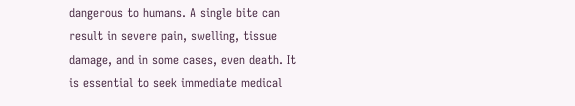dangerous to humans. A single bite can result in severe pain, swelling, tissue damage, and in some cases, even death. It is essential to seek immediate medical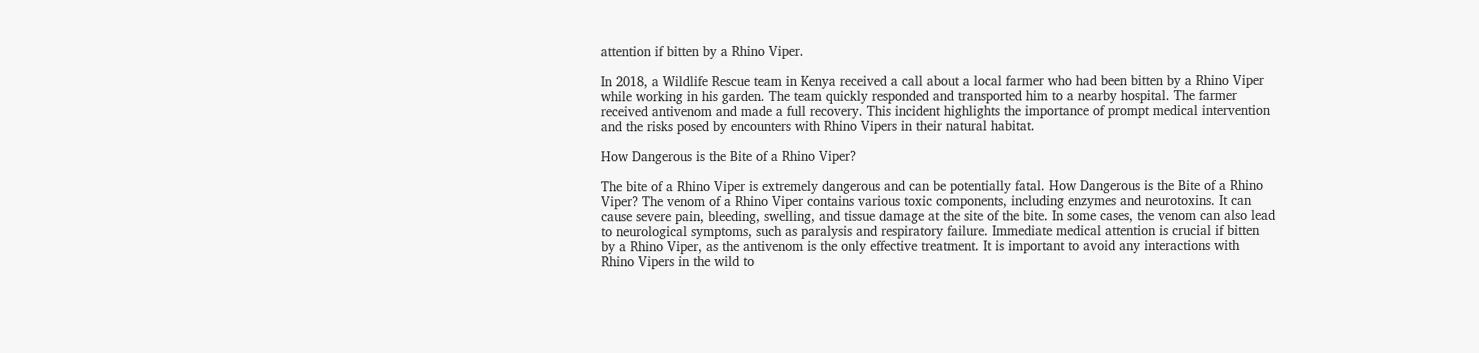attention if bitten by a Rhino Viper.

In 2018, a Wildlife Rescue team in Kenya received a call about a local farmer who had been bitten by a Rhino Viper while working in his garden. The team quickly responded and transported him to a nearby hospital. The farmer received antivenom and made a full recovery. This incident highlights the importance of prompt medical intervention and the risks posed by encounters with Rhino Vipers in their natural habitat.

How Dangerous is the Bite of a Rhino Viper?

The bite of a Rhino Viper is extremely dangerous and can be potentially fatal. How Dangerous is the Bite of a Rhino Viper? The venom of a Rhino Viper contains various toxic components, including enzymes and neurotoxins. It can cause severe pain, bleeding, swelling, and tissue damage at the site of the bite. In some cases, the venom can also lead to neurological symptoms, such as paralysis and respiratory failure. Immediate medical attention is crucial if bitten by a Rhino Viper, as the antivenom is the only effective treatment. It is important to avoid any interactions with Rhino Vipers in the wild to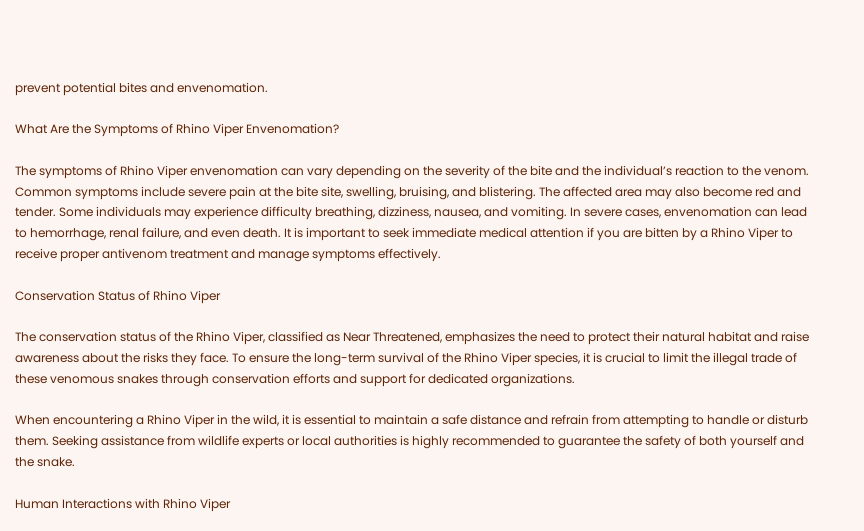prevent potential bites and envenomation.

What Are the Symptoms of Rhino Viper Envenomation?

The symptoms of Rhino Viper envenomation can vary depending on the severity of the bite and the individual’s reaction to the venom. Common symptoms include severe pain at the bite site, swelling, bruising, and blistering. The affected area may also become red and tender. Some individuals may experience difficulty breathing, dizziness, nausea, and vomiting. In severe cases, envenomation can lead to hemorrhage, renal failure, and even death. It is important to seek immediate medical attention if you are bitten by a Rhino Viper to receive proper antivenom treatment and manage symptoms effectively.

Conservation Status of Rhino Viper

The conservation status of the Rhino Viper, classified as Near Threatened, emphasizes the need to protect their natural habitat and raise awareness about the risks they face. To ensure the long-term survival of the Rhino Viper species, it is crucial to limit the illegal trade of these venomous snakes through conservation efforts and support for dedicated organizations.

When encountering a Rhino Viper in the wild, it is essential to maintain a safe distance and refrain from attempting to handle or disturb them. Seeking assistance from wildlife experts or local authorities is highly recommended to guarantee the safety of both yourself and the snake.

Human Interactions with Rhino Viper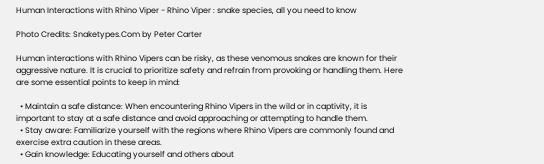Human Interactions with Rhino Viper - Rhino Viper : snake species, all you need to know

Photo Credits: Snaketypes.Com by Peter Carter

Human interactions with Rhino Vipers can be risky, as these venomous snakes are known for their aggressive nature. It is crucial to prioritize safety and refrain from provoking or handling them. Here are some essential points to keep in mind:

  • Maintain a safe distance: When encountering Rhino Vipers in the wild or in captivity, it is important to stay at a safe distance and avoid approaching or attempting to handle them.
  • Stay aware: Familiarize yourself with the regions where Rhino Vipers are commonly found and exercise extra caution in these areas.
  • Gain knowledge: Educating yourself and others about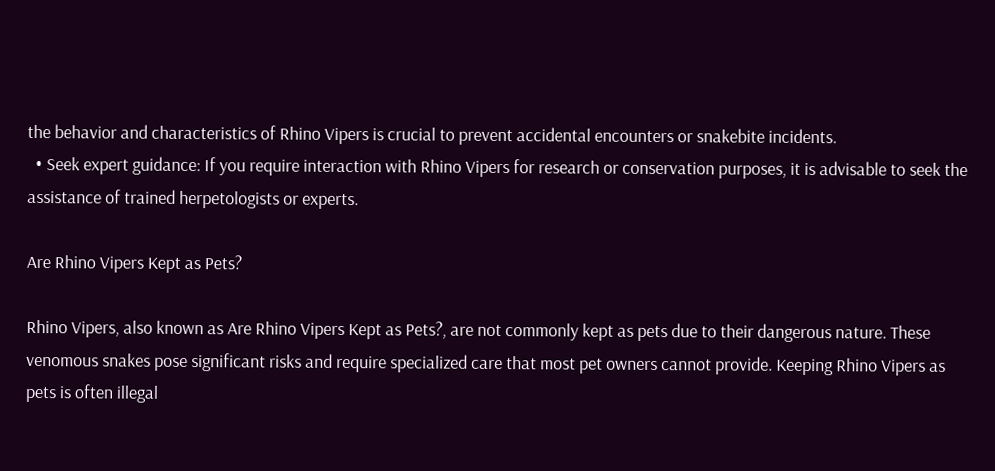the behavior and characteristics of Rhino Vipers is crucial to prevent accidental encounters or snakebite incidents.
  • Seek expert guidance: If you require interaction with Rhino Vipers for research or conservation purposes, it is advisable to seek the assistance of trained herpetologists or experts.

Are Rhino Vipers Kept as Pets?

Rhino Vipers, also known as Are Rhino Vipers Kept as Pets?, are not commonly kept as pets due to their dangerous nature. These venomous snakes pose significant risks and require specialized care that most pet owners cannot provide. Keeping Rhino Vipers as pets is often illegal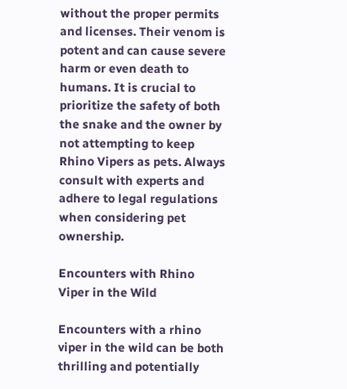without the proper permits and licenses. Their venom is potent and can cause severe harm or even death to humans. It is crucial to prioritize the safety of both the snake and the owner by not attempting to keep Rhino Vipers as pets. Always consult with experts and adhere to legal regulations when considering pet ownership.

Encounters with Rhino Viper in the Wild

Encounters with a rhino viper in the wild can be both thrilling and potentially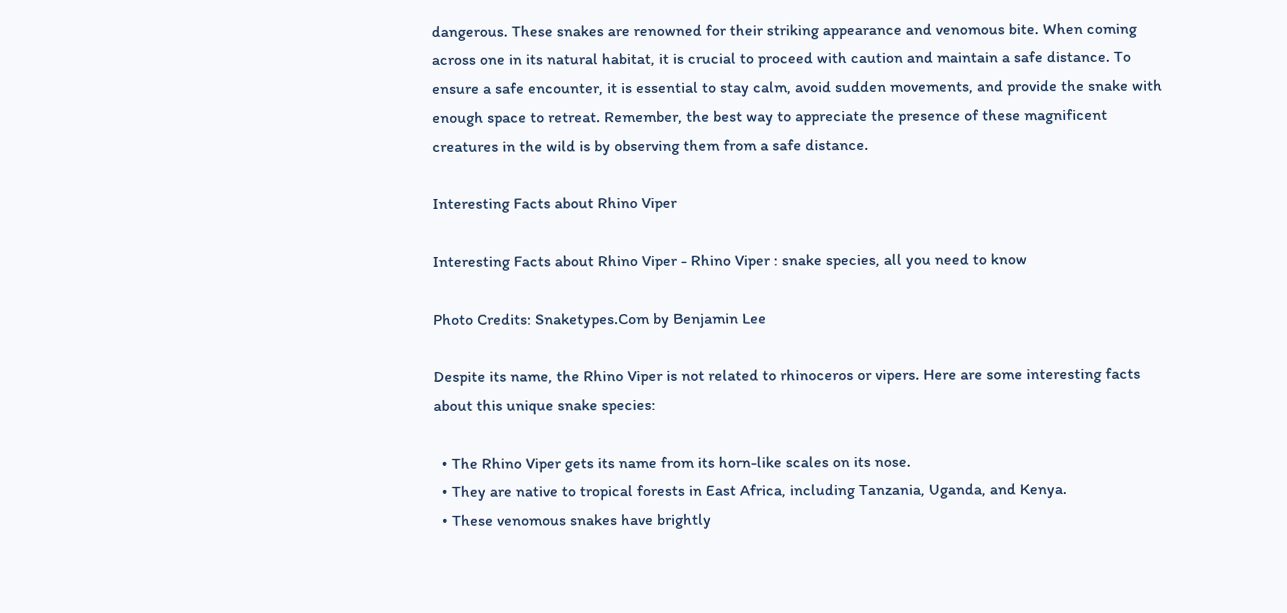dangerous. These snakes are renowned for their striking appearance and venomous bite. When coming across one in its natural habitat, it is crucial to proceed with caution and maintain a safe distance. To ensure a safe encounter, it is essential to stay calm, avoid sudden movements, and provide the snake with enough space to retreat. Remember, the best way to appreciate the presence of these magnificent creatures in the wild is by observing them from a safe distance.

Interesting Facts about Rhino Viper

Interesting Facts about Rhino Viper - Rhino Viper : snake species, all you need to know

Photo Credits: Snaketypes.Com by Benjamin Lee

Despite its name, the Rhino Viper is not related to rhinoceros or vipers. Here are some interesting facts about this unique snake species:

  • The Rhino Viper gets its name from its horn-like scales on its nose.
  • They are native to tropical forests in East Africa, including Tanzania, Uganda, and Kenya.
  • These venomous snakes have brightly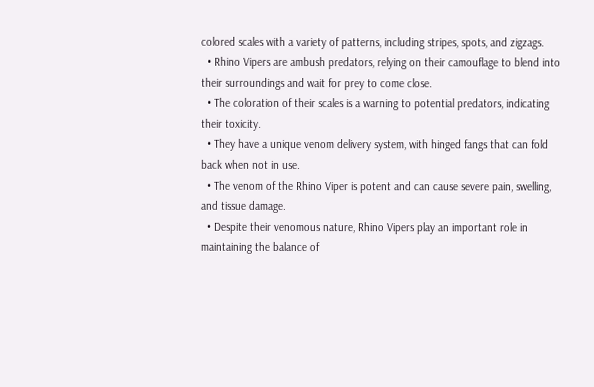colored scales with a variety of patterns, including stripes, spots, and zigzags.
  • Rhino Vipers are ambush predators, relying on their camouflage to blend into their surroundings and wait for prey to come close.
  • The coloration of their scales is a warning to potential predators, indicating their toxicity.
  • They have a unique venom delivery system, with hinged fangs that can fold back when not in use.
  • The venom of the Rhino Viper is potent and can cause severe pain, swelling, and tissue damage.
  • Despite their venomous nature, Rhino Vipers play an important role in maintaining the balance of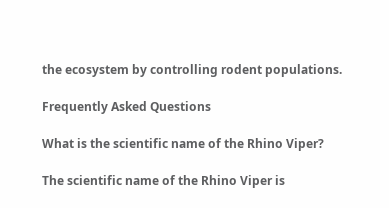the ecosystem by controlling rodent populations.

Frequently Asked Questions

What is the scientific name of the Rhino Viper?

The scientific name of the Rhino Viper is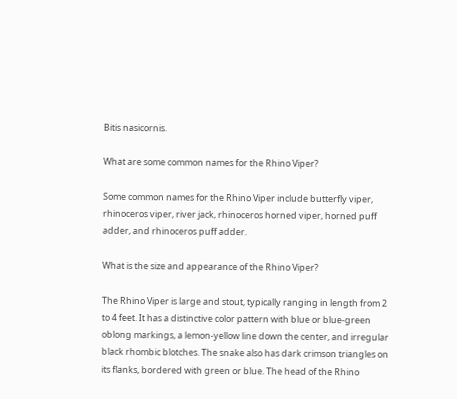Bitis nasicornis.

What are some common names for the Rhino Viper?

Some common names for the Rhino Viper include butterfly viper, rhinoceros viper, river jack, rhinoceros horned viper, horned puff adder, and rhinoceros puff adder.

What is the size and appearance of the Rhino Viper?

The Rhino Viper is large and stout, typically ranging in length from 2 to 4 feet. It has a distinctive color pattern with blue or blue-green oblong markings, a lemon-yellow line down the center, and irregular black rhombic blotches. The snake also has dark crimson triangles on its flanks, bordered with green or blue. The head of the Rhino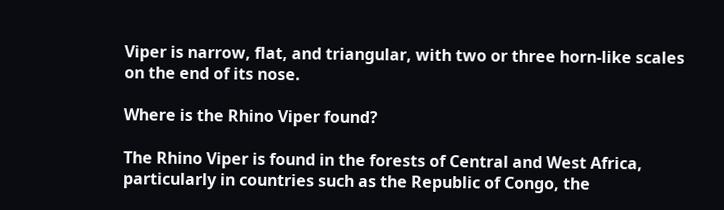Viper is narrow, flat, and triangular, with two or three horn-like scales on the end of its nose.

Where is the Rhino Viper found?

The Rhino Viper is found in the forests of Central and West Africa, particularly in countries such as the Republic of Congo, the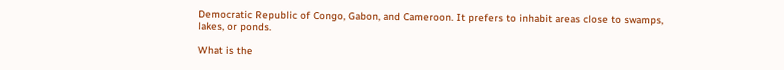Democratic Republic of Congo, Gabon, and Cameroon. It prefers to inhabit areas close to swamps, lakes, or ponds.

What is the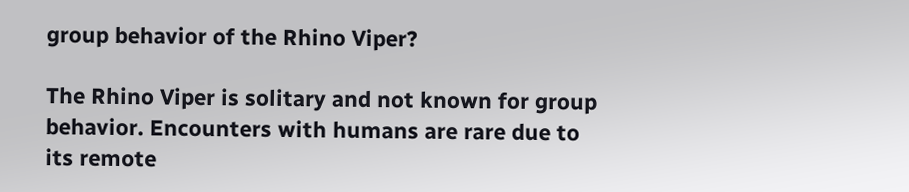group behavior of the Rhino Viper?

The Rhino Viper is solitary and not known for group behavior. Encounters with humans are rare due to its remote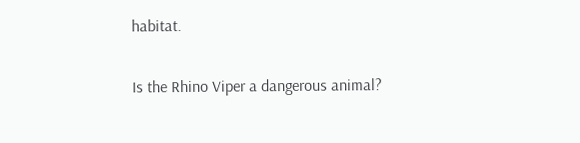habitat.

Is the Rhino Viper a dangerous animal?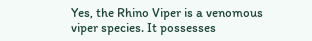Yes, the Rhino Viper is a venomous viper species. It possesses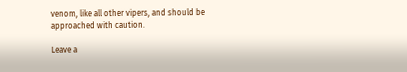venom, like all other vipers, and should be approached with caution.

Leave a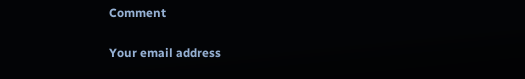Comment

Your email address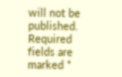will not be published. Required fields are marked *